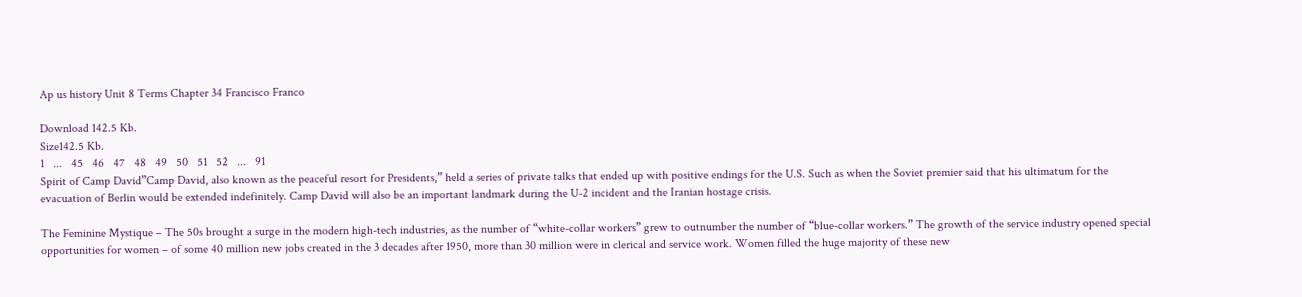Ap us history Unit 8 Terms Chapter 34 Francisco Franco

Download 142.5 Kb.
Size142.5 Kb.
1   ...   45   46   47   48   49   50   51   52   ...   91
Spirit of Camp David”Camp David, also known as the peaceful resort for Presidents,” held a series of private talks that ended up with positive endings for the U.S. Such as when the Soviet premier said that his ultimatum for the evacuation of Berlin would be extended indefinitely. Camp David will also be an important landmark during the U-2 incident and the Iranian hostage crisis.

The Feminine Mystique – The 50s brought a surge in the modern high-tech industries, as the number of “white-collar workers” grew to outnumber the number of “blue-collar workers.” The growth of the service industry opened special opportunities for women – of some 40 million new jobs created in the 3 decades after 1950, more than 30 million were in clerical and service work. Women filled the huge majority of these new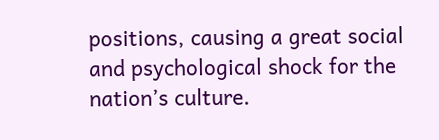positions, causing a great social and psychological shock for the nation’s culture.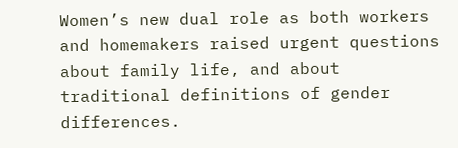Women’s new dual role as both workers and homemakers raised urgent questions about family life, and about traditional definitions of gender differences.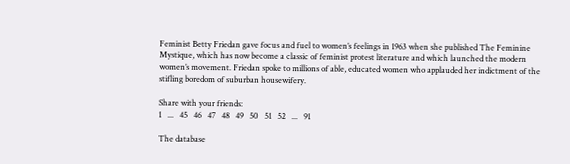Feminist Betty Friedan gave focus and fuel to women’s feelings in 1963 when she published The Feminine Mystique, which has now become a classic of feminist protest literature and which launched the modern women’s movement. Friedan spoke to millions of able, educated women who applauded her indictment of the stifling boredom of suburban housewifery.

Share with your friends:
1   ...   45   46   47   48   49   50   51   52   ...   91

The database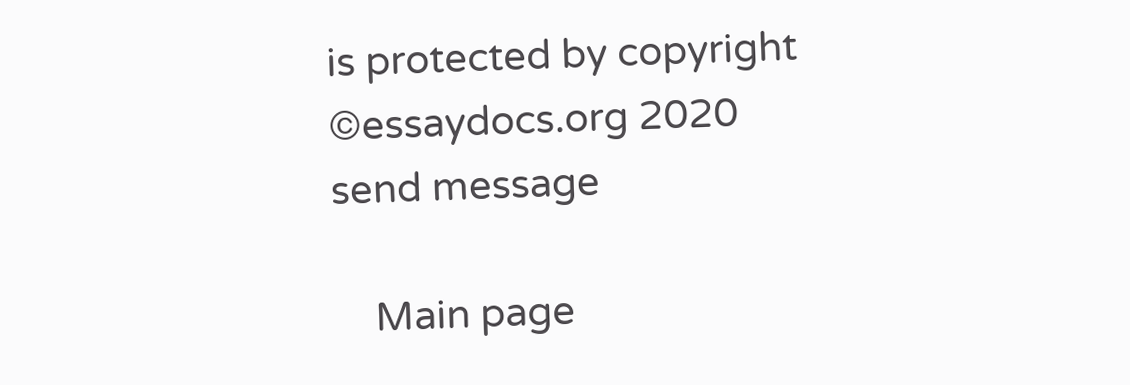is protected by copyright ©essaydocs.org 2020
send message

    Main page